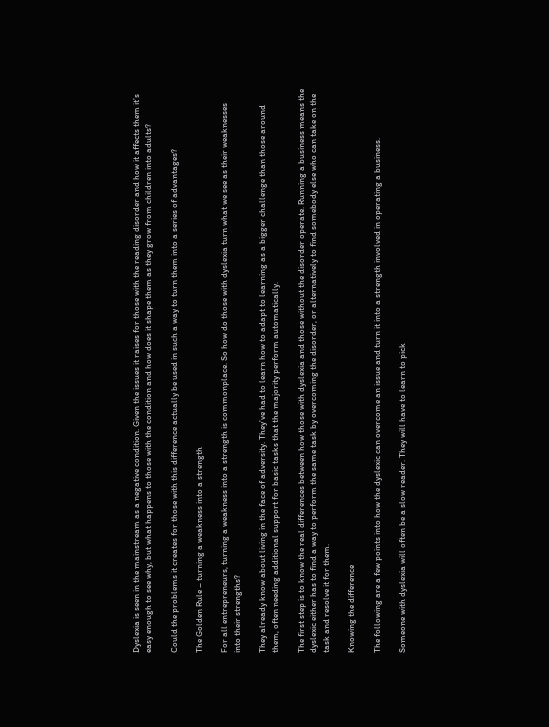Dyslexia is seen in the mainstream as a negative condition. Given the issues it raises for those with the reading disorder and how it affects them it’s easy enough to see why, but what happens to those with the condition and how does it shape them as they grow from children into adults?

Could the problems it creates for those with this difference actually be used in such a way to turn them into a series of advantages?

The Golden Rule – turning a weakness into a strength

For all entrepreneurs, turning a weakness into a strength is commonplace. So how do those with dyslexia turn what we see as their weaknesses into their strengths?

They already know about living in the face of adversity. They’ve had to learn how to adapt to learning as a bigger challenge than those around them, often needing additional support for basic tasks that the majority perform automatically.

The first step is to know the real differences between how those with dyslexia and those without the disorder operate. Running a business means the dyslexic either has to find a way to perform the same task by overcoming the disorder, or alternatively to find somebody else who can take on the task and resolve it for them.

Knowing the difference

The following are a few points into how the dyslexic can overcome an issue and turn it into a strength involved in operating a business.

Someone with dyslexia will often be a slow reader. They will have to learn to pick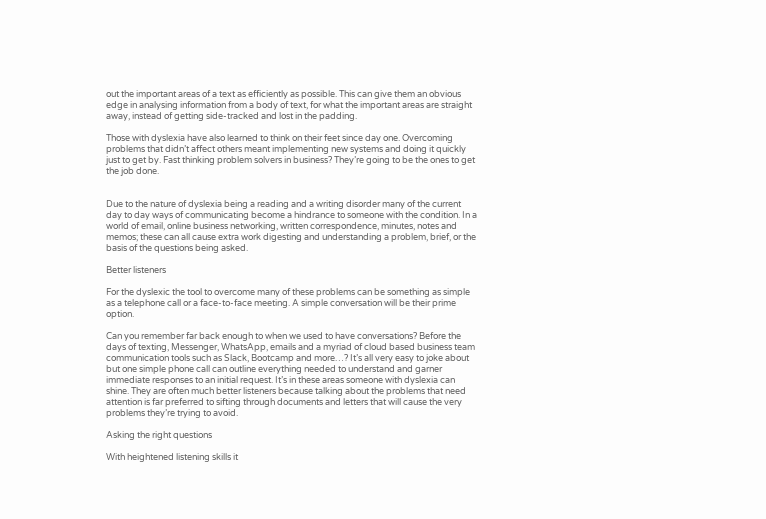out the important areas of a text as efficiently as possible. This can give them an obvious edge in analysing information from a body of text, for what the important areas are straight away, instead of getting side-tracked and lost in the padding.

Those with dyslexia have also learned to think on their feet since day one. Overcoming problems that didn’t affect others meant implementing new systems and doing it quickly just to get by. Fast thinking problem solvers in business? They’re going to be the ones to get the job done.


Due to the nature of dyslexia being a reading and a writing disorder many of the current day to day ways of communicating become a hindrance to someone with the condition. In a world of email, online business networking, written correspondence, minutes, notes and memos; these can all cause extra work digesting and understanding a problem, brief, or the basis of the questions being asked.

Better listeners

For the dyslexic the tool to overcome many of these problems can be something as simple as a telephone call or a face-to-face meeting. A simple conversation will be their prime option.

Can you remember far back enough to when we used to have conversations? Before the days of texting, Messenger, WhatsApp, emails and a myriad of cloud based business team communication tools such as Slack, Bootcamp and more…? It’s all very easy to joke about but one simple phone call can outline everything needed to understand and garner immediate responses to an initial request. It’s in these areas someone with dyslexia can shine. They are often much better listeners because talking about the problems that need attention is far preferred to sifting through documents and letters that will cause the very problems they’re trying to avoid.

Asking the right questions

With heightened listening skills it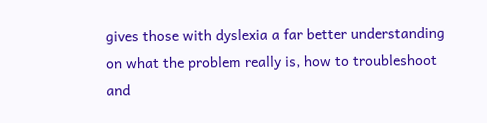gives those with dyslexia a far better understanding on what the problem really is, how to troubleshoot and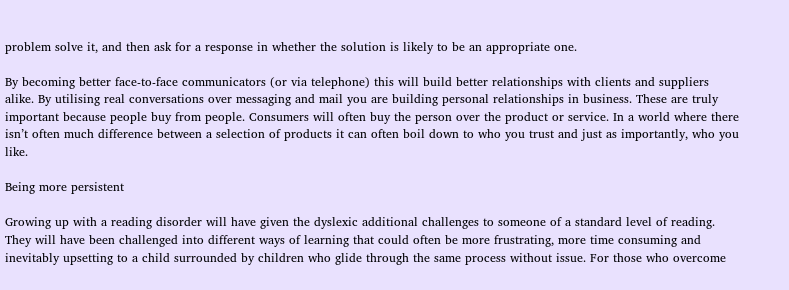problem solve it, and then ask for a response in whether the solution is likely to be an appropriate one.

By becoming better face-to-face communicators (or via telephone) this will build better relationships with clients and suppliers alike. By utilising real conversations over messaging and mail you are building personal relationships in business. These are truly important because people buy from people. Consumers will often buy the person over the product or service. In a world where there isn’t often much difference between a selection of products it can often boil down to who you trust and just as importantly, who you like.

Being more persistent

Growing up with a reading disorder will have given the dyslexic additional challenges to someone of a standard level of reading. They will have been challenged into different ways of learning that could often be more frustrating, more time consuming and inevitably upsetting to a child surrounded by children who glide through the same process without issue. For those who overcome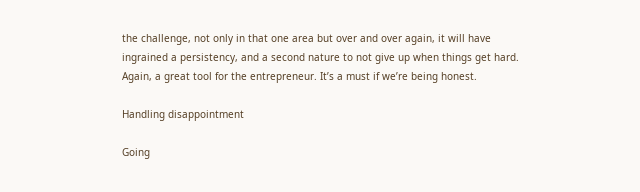the challenge, not only in that one area but over and over again, it will have ingrained a persistency, and a second nature to not give up when things get hard. Again, a great tool for the entrepreneur. It’s a must if we’re being honest.

Handling disappointment

Going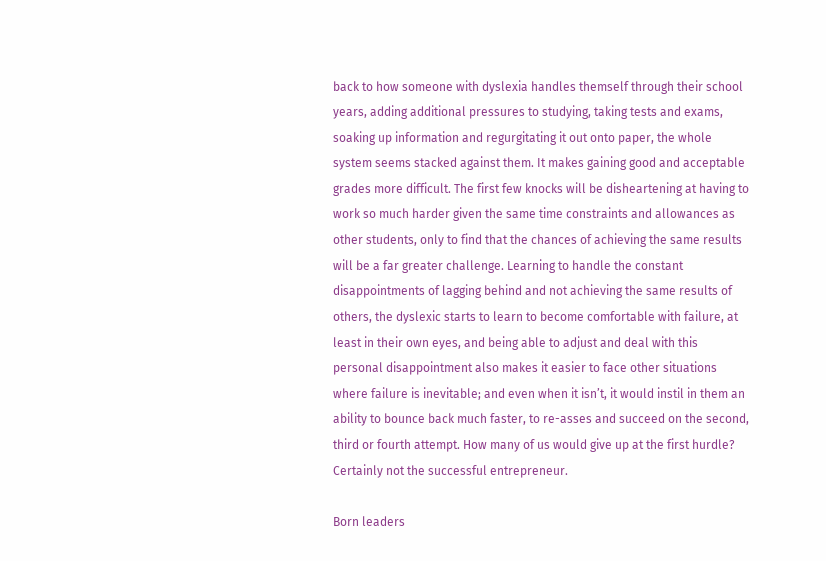back to how someone with dyslexia handles themself through their school years, adding additional pressures to studying, taking tests and exams, soaking up information and regurgitating it out onto paper, the whole system seems stacked against them. It makes gaining good and acceptable grades more difficult. The first few knocks will be disheartening at having to work so much harder given the same time constraints and allowances as other students, only to find that the chances of achieving the same results will be a far greater challenge. Learning to handle the constant disappointments of lagging behind and not achieving the same results of others, the dyslexic starts to learn to become comfortable with failure, at least in their own eyes, and being able to adjust and deal with this personal disappointment also makes it easier to face other situations where failure is inevitable; and even when it isn’t, it would instil in them an ability to bounce back much faster, to re-asses and succeed on the second, third or fourth attempt. How many of us would give up at the first hurdle? Certainly not the successful entrepreneur.

Born leaders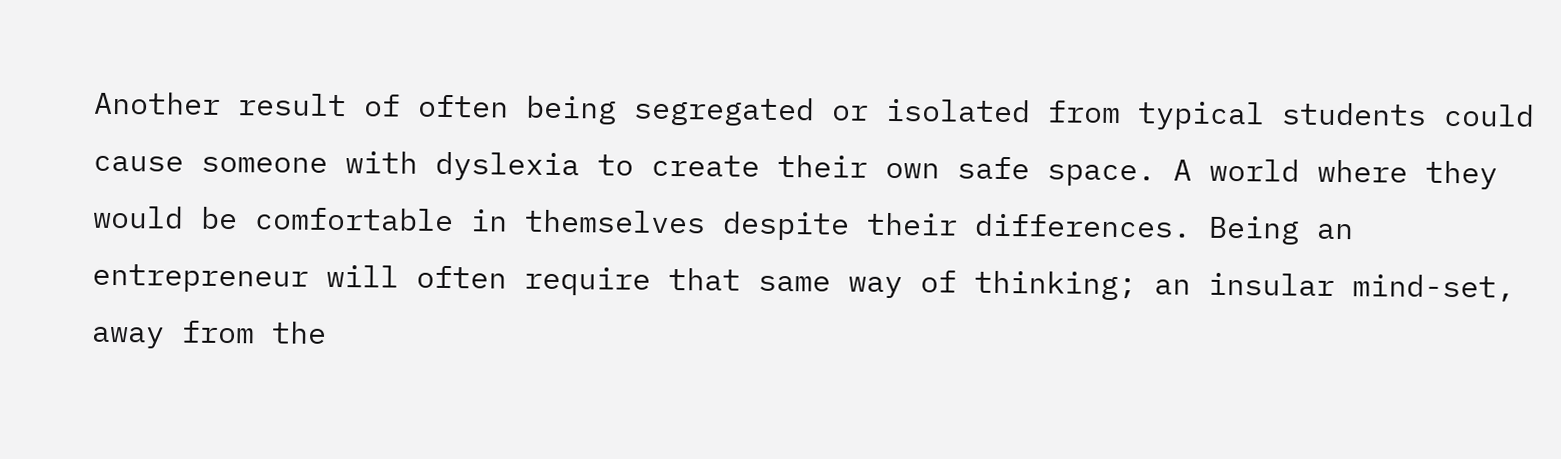Another result of often being segregated or isolated from typical students could cause someone with dyslexia to create their own safe space. A world where they would be comfortable in themselves despite their differences. Being an entrepreneur will often require that same way of thinking; an insular mind-set, away from the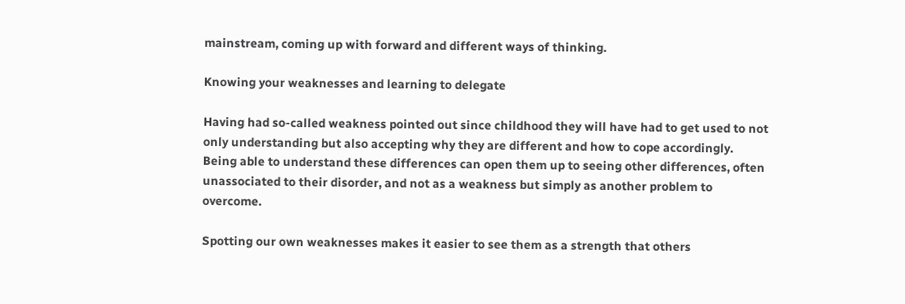mainstream, coming up with forward and different ways of thinking.

Knowing your weaknesses and learning to delegate

Having had so-called weakness pointed out since childhood they will have had to get used to not only understanding but also accepting why they are different and how to cope accordingly. Being able to understand these differences can open them up to seeing other differences, often unassociated to their disorder, and not as a weakness but simply as another problem to overcome.

Spotting our own weaknesses makes it easier to see them as a strength that others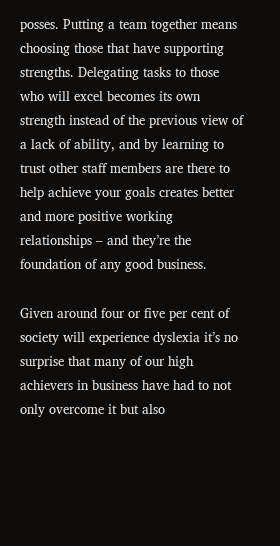posses. Putting a team together means choosing those that have supporting strengths. Delegating tasks to those who will excel becomes its own strength instead of the previous view of a lack of ability, and by learning to trust other staff members are there to help achieve your goals creates better and more positive working relationships – and they’re the foundation of any good business.

Given around four or five per cent of society will experience dyslexia it’s no surprise that many of our high achievers in business have had to not only overcome it but also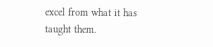excel from what it has taught them.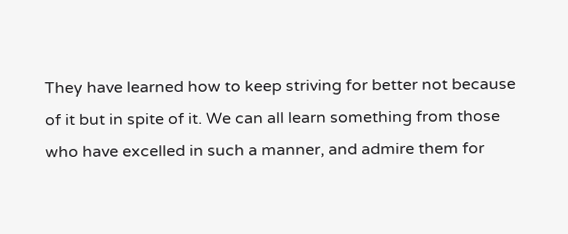They have learned how to keep striving for better not because of it but in spite of it. We can all learn something from those who have excelled in such a manner, and admire them for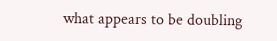what appears to be doubling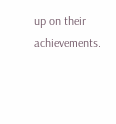up on their achievements.